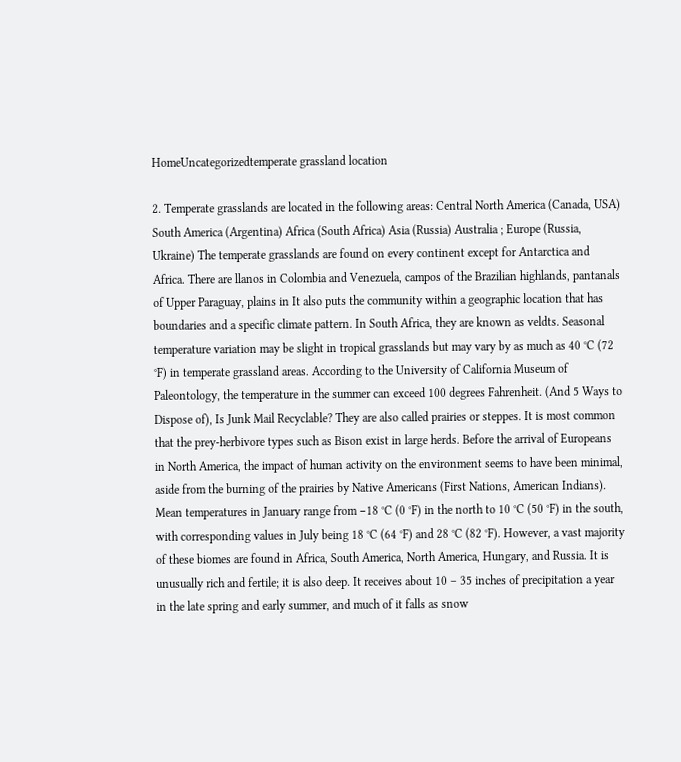HomeUncategorizedtemperate grassland location

2. Temperate grasslands are located in the following areas: Central North America (Canada, USA) South America (Argentina) Africa (South Africa) Asia (Russia) Australia ; Europe (Russia, Ukraine) The temperate grasslands are found on every continent except for Antarctica and Africa. There are llanos in Colombia and Venezuela, campos of the Brazilian highlands, pantanals of Upper Paraguay, plains in It also puts the community within a geographic location that has boundaries and a specific climate pattern. In South Africa, they are known as veldts. Seasonal temperature variation may be slight in tropical grasslands but may vary by as much as 40 °C (72 °F) in temperate grassland areas. According to the University of California Museum of Paleontology, the temperature in the summer can exceed 100 degrees Fahrenheit. (And 5 Ways to Dispose of), Is Junk Mail Recyclable? They are also called prairies or steppes. It is most common that the prey-herbivore types such as Bison exist in large herds. Before the arrival of Europeans in North America, the impact of human activity on the environment seems to have been minimal, aside from the burning of the prairies by Native Americans (First Nations, American Indians). Mean temperatures in January range from −18 °C (0 °F) in the north to 10 °C (50 °F) in the south, with corresponding values in July being 18 °C (64 °F) and 28 °C (82 °F). However, a vast majority of these biomes are found in Africa, South America, North America, Hungary, and Russia. It is unusually rich and fertile; it is also deep. It receives about 10 – 35 inches of precipitation a year in the late spring and early summer, and much of it falls as snow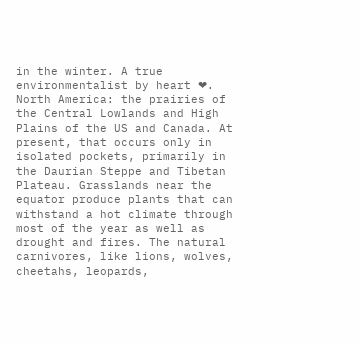in the winter. A true environmentalist by heart ❤. North America: the prairies of the Central Lowlands and High Plains of the US and Canada. At present, that occurs only in isolated pockets, primarily in the Daurian Steppe and Tibetan Plateau. Grasslands near the equator produce plants that can withstand a hot climate through most of the year as well as drought and fires. The natural carnivores, like lions, wolves, cheetahs, leopards,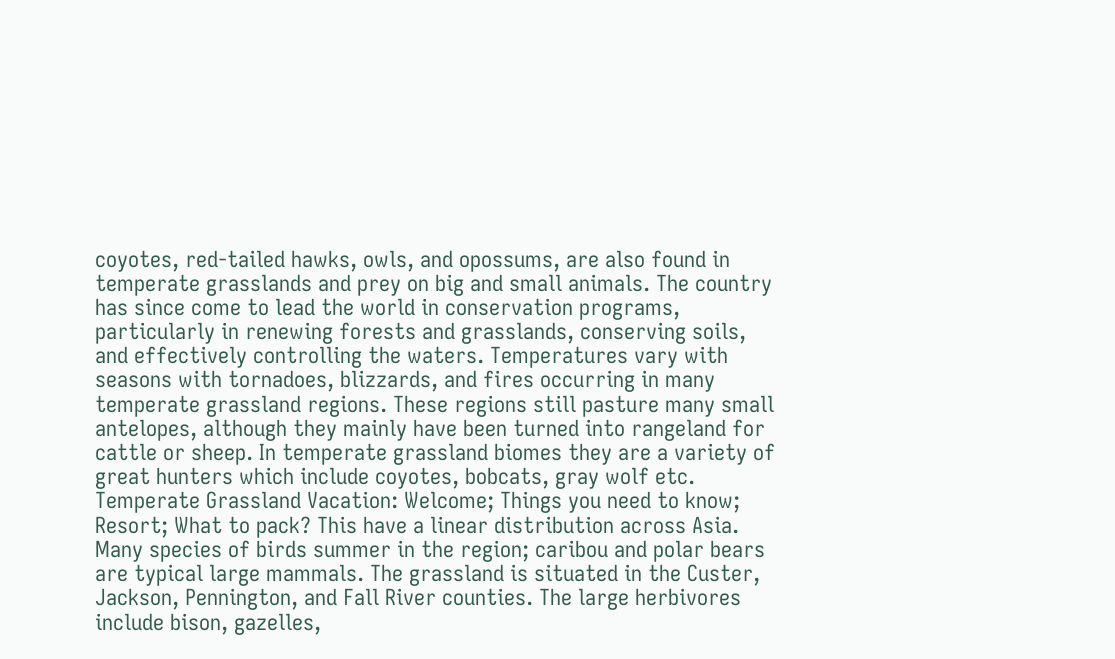coyotes, red-tailed hawks, owls, and opossums, are also found in temperate grasslands and prey on big and small animals. The country has since come to lead the world in conservation programs, particularly in renewing forests and grasslands, conserving soils, and effectively controlling the waters. Temperatures vary with seasons with tornadoes, blizzards, and fires occurring in many temperate grassland regions. These regions still pasture many small antelopes, although they mainly have been turned into rangeland for cattle or sheep. In temperate grassland biomes they are a variety of great hunters which include coyotes, bobcats, gray wolf etc. Temperate Grassland Vacation: Welcome; Things you need to know; Resort; What to pack? This have a linear distribution across Asia. Many species of birds summer in the region; caribou and polar bears are typical large mammals. The grassland is situated in the Custer, Jackson, Pennington, and Fall River counties. The large herbivores include bison, gazelles,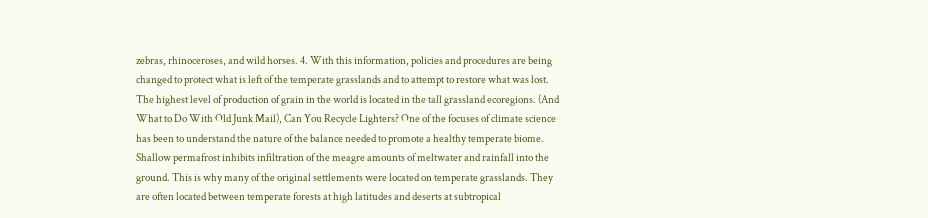zebras, rhinoceroses, and wild horses. 4. With this information, policies and procedures are being changed to protect what is left of the temperate grasslands and to attempt to restore what was lost. The highest level of production of grain in the world is located in the tall grassland ecoregions. (And What to Do With Old Junk Mail), Can You Recycle Lighters? One of the focuses of climate science has been to understand the nature of the balance needed to promote a healthy temperate biome. Shallow permafrost inhibits infiltration of the meagre amounts of meltwater and rainfall into the ground. This is why many of the original settlements were located on temperate grasslands. They are often located between temperate forests at high latitudes and deserts at subtropical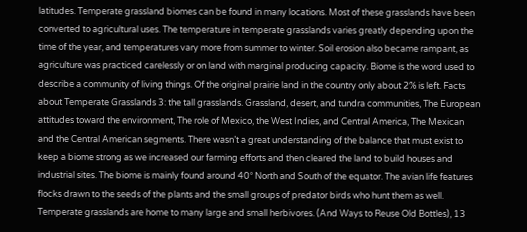latitudes. Temperate grassland biomes can be found in many locations. Most of these grasslands have been converted to agricultural uses. The temperature in temperate grasslands varies greatly depending upon the time of the year, and temperatures vary more from summer to winter. Soil erosion also became rampant, as agriculture was practiced carelessly or on land with marginal producing capacity. Biome is the word used to describe a community of living things. Of the original prairie land in the country only about 2% is left. Facts about Temperate Grasslands 3: the tall grasslands. Grassland, desert, and tundra communities, The European attitudes toward the environment, The role of Mexico, the West Indies, and Central America, The Mexican and the Central American segments. There wasn’t a great understanding of the balance that must exist to keep a biome strong as we increased our farming efforts and then cleared the land to build houses and industrial sites. The biome is mainly found around 40° North and South of the equator. The avian life features flocks drawn to the seeds of the plants and the small groups of predator birds who hunt them as well. Temperate grasslands are home to many large and small herbivores. (And Ways to Reuse Old Bottles), 13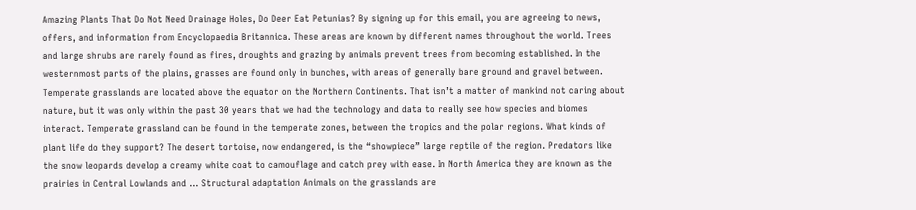Amazing Plants That Do Not Need Drainage Holes, Do Deer Eat Petunias? By signing up for this email, you are agreeing to news, offers, and information from Encyclopaedia Britannica. These areas are known by different names throughout the world. Trees and large shrubs are rarely found as fires, droughts and grazing by animals prevent trees from becoming established. In the westernmost parts of the plains, grasses are found only in bunches, with areas of generally bare ground and gravel between. Temperate grasslands are located above the equator on the Northern Continents. That isn’t a matter of mankind not caring about nature, but it was only within the past 30 years that we had the technology and data to really see how species and biomes interact. Temperate grassland can be found in the temperate zones, between the tropics and the polar regions. What kinds of plant life do they support? The desert tortoise, now endangered, is the “showpiece” large reptile of the region. Predators like the snow leopards develop a creamy white coat to camouflage and catch prey with ease. In North America they are known as the prairies in Central Lowlands and … Structural adaptation Animals on the grasslands are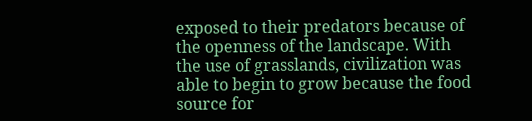exposed to their predators because of the openness of the landscape. With the use of grasslands, civilization was able to begin to grow because the food source for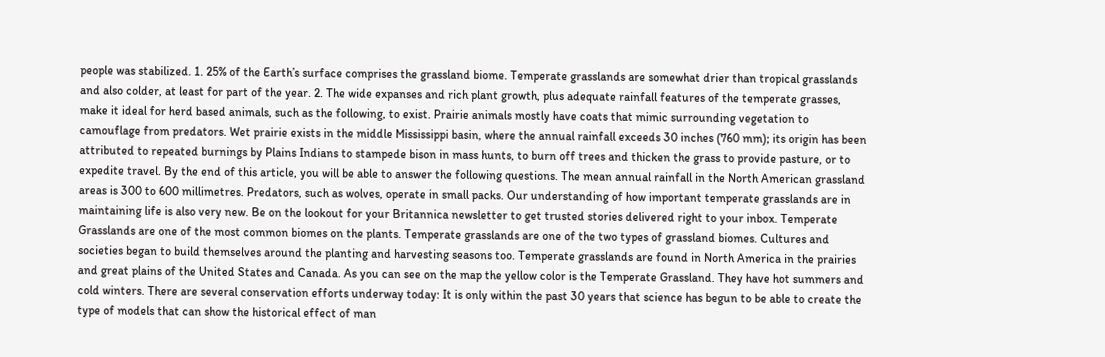people was stabilized. 1. 25% of the Earth’s surface comprises the grassland biome. Temperate grasslands are somewhat drier than tropical grasslands and also colder, at least for part of the year. 2. The wide expanses and rich plant growth, plus adequate rainfall features of the temperate grasses, make it ideal for herd based animals, such as the following, to exist. Prairie animals mostly have coats that mimic surrounding vegetation to camouflage from predators. Wet prairie exists in the middle Mississippi basin, where the annual rainfall exceeds 30 inches (760 mm); its origin has been attributed to repeated burnings by Plains Indians to stampede bison in mass hunts, to burn off trees and thicken the grass to provide pasture, or to expedite travel. By the end of this article, you will be able to answer the following questions. The mean annual rainfall in the North American grassland areas is 300 to 600 millimetres. Predators, such as wolves, operate in small packs. Our understanding of how important temperate grasslands are in maintaining life is also very new. Be on the lookout for your Britannica newsletter to get trusted stories delivered right to your inbox. Temperate Grasslands are one of the most common biomes on the plants. Temperate grasslands are one of the two types of grassland biomes. Cultures and societies began to build themselves around the planting and harvesting seasons too. Temperate grasslands are found in North America in the prairies and great plains of the United States and Canada. As you can see on the map the yellow color is the Temperate Grassland. They have hot summers and cold winters. There are several conservation efforts underway today: It is only within the past 30 years that science has begun to be able to create the type of models that can show the historical effect of man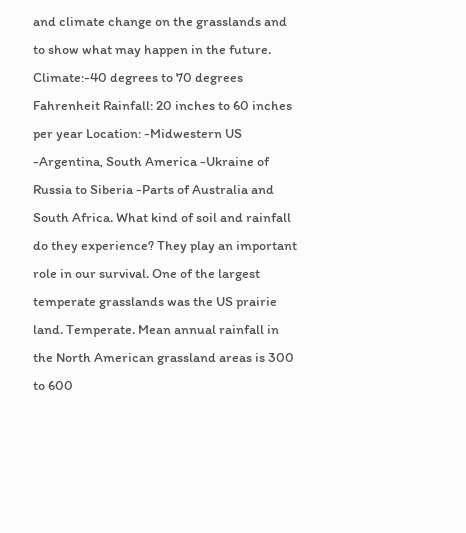and climate change on the grasslands and to show what may happen in the future. Climate:-40 degrees to 70 degrees Fahrenheit Rainfall: 20 inches to 60 inches per year Location: -Midwestern US -Argentina, South America -Ukraine of Russia to Siberia -Parts of Australia and South Africa. What kind of soil and rainfall do they experience? They play an important role in our survival. One of the largest temperate grasslands was the US prairie land. Temperate. Mean annual rainfall in the North American grassland areas is 300 to 600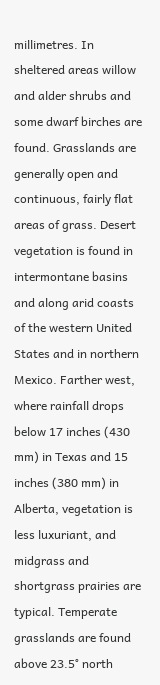millimetres. In sheltered areas willow and alder shrubs and some dwarf birches are found. Grasslands are generally open and continuous, fairly flat areas of grass. Desert vegetation is found in intermontane basins and along arid coasts of the western United States and in northern Mexico. Farther west, where rainfall drops below 17 inches (430 mm) in Texas and 15 inches (380 mm) in Alberta, vegetation is less luxuriant, and midgrass and shortgrass prairies are typical. Temperate grasslands are found above 23.5° north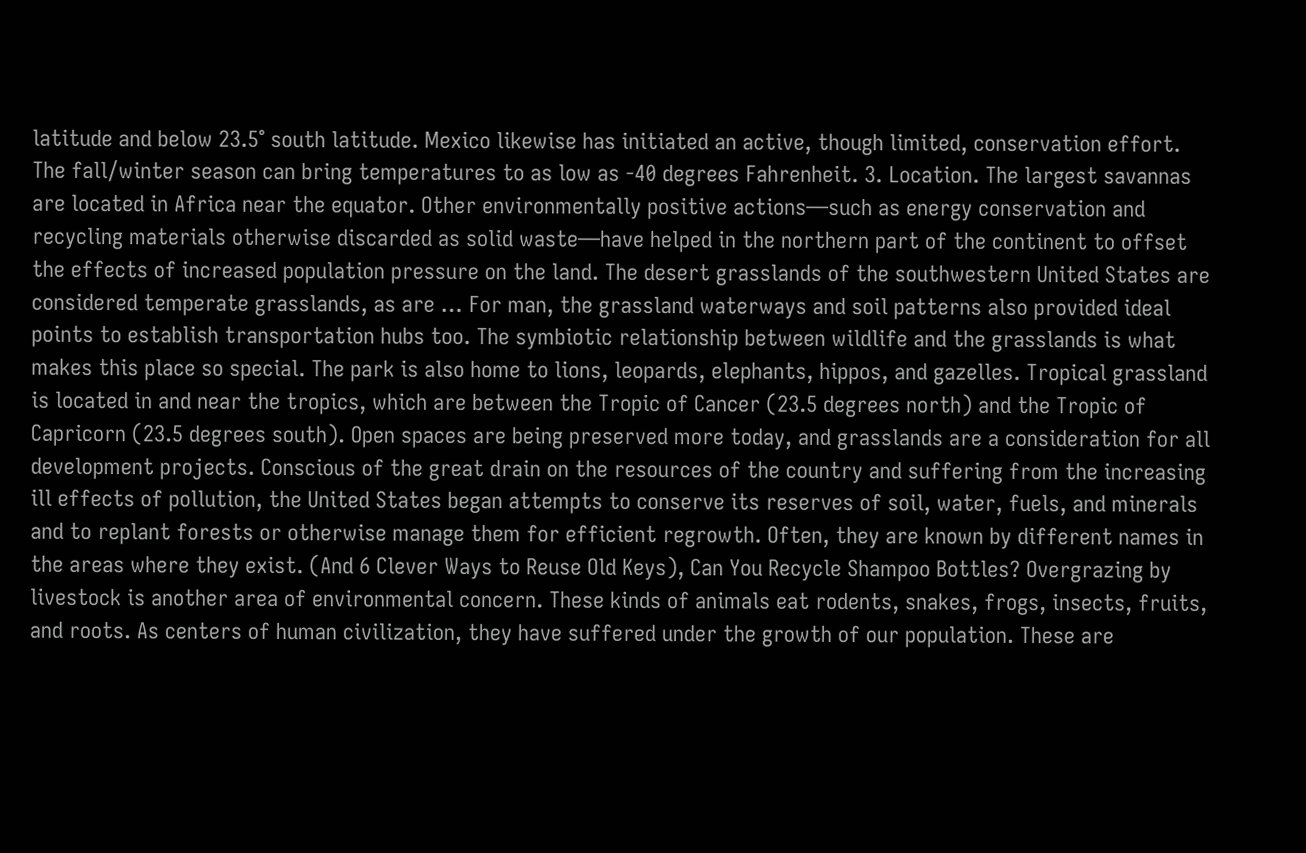latitude and below 23.5° south latitude. Mexico likewise has initiated an active, though limited, conservation effort. The fall/winter season can bring temperatures to as low as -40 degrees Fahrenheit. 3. Location. The largest savannas are located in Africa near the equator. Other environmentally positive actions—such as energy conservation and recycling materials otherwise discarded as solid waste—have helped in the northern part of the continent to offset the effects of increased population pressure on the land. The desert grasslands of the southwestern United States are considered temperate grasslands, as are … For man, the grassland waterways and soil patterns also provided ideal points to establish transportation hubs too. The symbiotic relationship between wildlife and the grasslands is what makes this place so special. The park is also home to lions, leopards, elephants, hippos, and gazelles. Tropical grassland is located in and near the tropics, which are between the Tropic of Cancer (23.5 degrees north) and the Tropic of Capricorn (23.5 degrees south). Open spaces are being preserved more today, and grasslands are a consideration for all development projects. Conscious of the great drain on the resources of the country and suffering from the increasing ill effects of pollution, the United States began attempts to conserve its reserves of soil, water, fuels, and minerals and to replant forests or otherwise manage them for efficient regrowth. Often, they are known by different names in the areas where they exist. (And 6 Clever Ways to Reuse Old Keys), Can You Recycle Shampoo Bottles? Overgrazing by livestock is another area of environmental concern. These kinds of animals eat rodents, snakes, frogs, insects, fruits, and roots. As centers of human civilization, they have suffered under the growth of our population. These are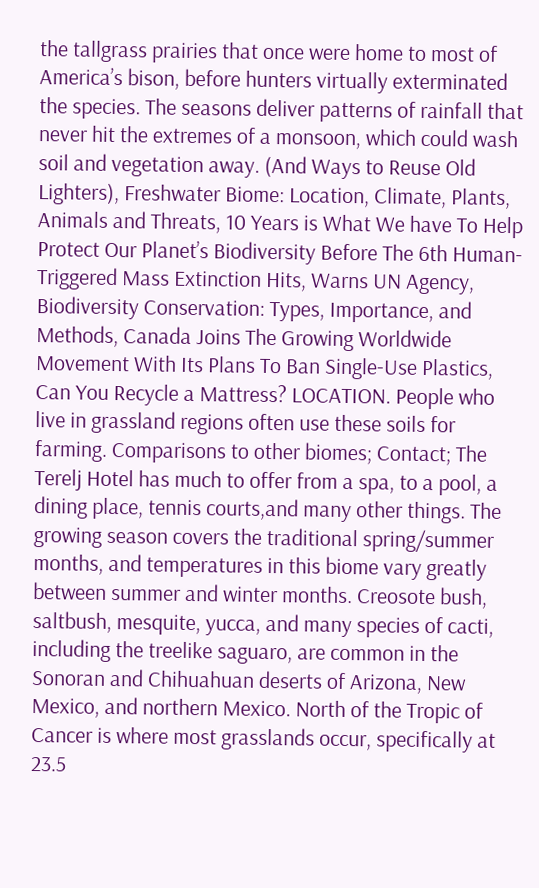the tallgrass prairies that once were home to most of America’s bison, before hunters virtually exterminated the species. The seasons deliver patterns of rainfall that never hit the extremes of a monsoon, which could wash soil and vegetation away. (And Ways to Reuse Old Lighters), Freshwater Biome: Location, Climate, Plants, Animals and Threats, 10 Years is What We have To Help Protect Our Planet’s Biodiversity Before The 6th Human-Triggered Mass Extinction Hits, Warns UN Agency, Biodiversity Conservation: Types, Importance, and Methods, Canada Joins The Growing Worldwide Movement With Its Plans To Ban Single-Use Plastics, Can You Recycle a Mattress? LOCATION. People who live in grassland regions often use these soils for farming. Comparisons to other biomes; Contact; The Terelj Hotel has much to offer from a spa, to a pool, a dining place, tennis courts,and many other things. The growing season covers the traditional spring/summer months, and temperatures in this biome vary greatly between summer and winter months. Creosote bush, saltbush, mesquite, yucca, and many species of cacti, including the treelike saguaro, are common in the Sonoran and Chihuahuan deserts of Arizona, New Mexico, and northern Mexico. North of the Tropic of Cancer is where most grasslands occur, specifically at 23.5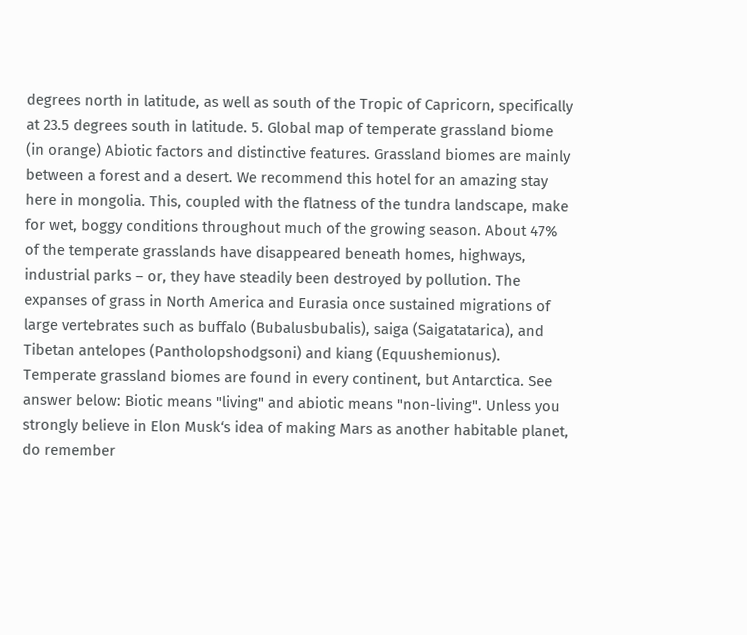degrees north in latitude, as well as south of the Tropic of Capricorn, specifically at 23.5 degrees south in latitude. 5. Global map of temperate grassland biome (in orange) Abiotic factors and distinctive features. Grassland biomes are mainly between a forest and a desert. We recommend this hotel for an amazing stay here in mongolia. This, coupled with the flatness of the tundra landscape, make for wet, boggy conditions throughout much of the growing season. About 47% of the temperate grasslands have disappeared beneath homes, highways, industrial parks – or, they have steadily been destroyed by pollution. The expanses of grass in North America and Eurasia once sustained migrations of large vertebrates such as buffalo (Bubalusbubalis), saiga (Saigatatarica), and Tibetan antelopes (Pantholopshodgsoni) and kiang (Equushemionus). Temperate grassland biomes are found in every continent, but Antarctica. See answer below: Biotic means "living" and abiotic means "non-living". Unless you strongly believe in Elon Musk‘s idea of making Mars as another habitable planet, do remember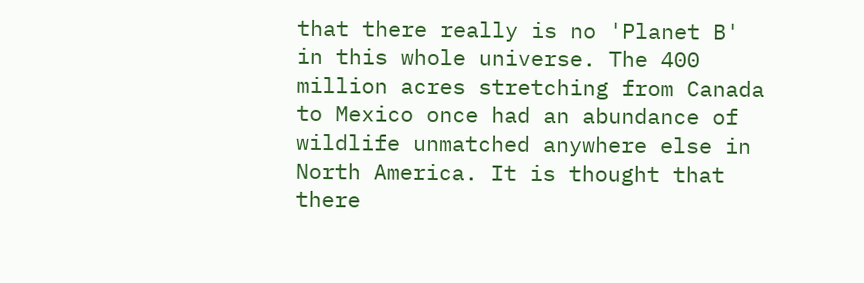that there really is no 'Planet B' in this whole universe. The 400 million acres stretching from Canada to Mexico once had an abundance of wildlife unmatched anywhere else in North America. It is thought that there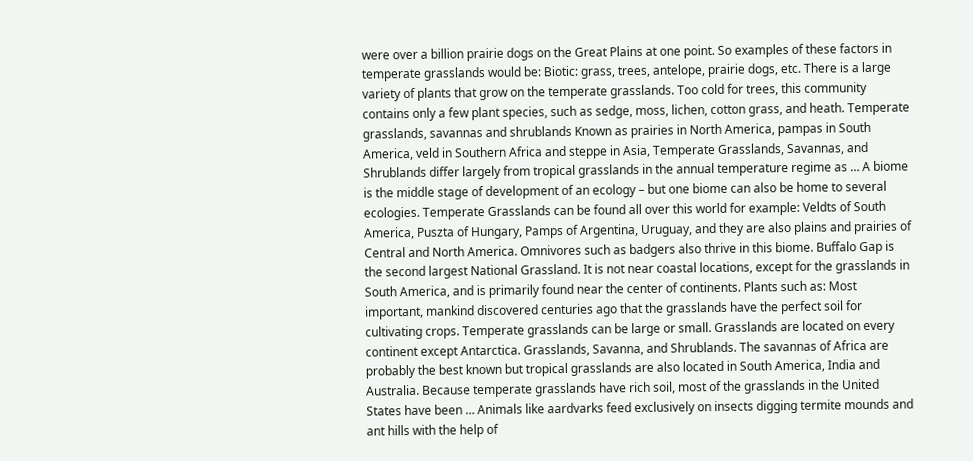were over a billion prairie dogs on the Great Plains at one point. So examples of these factors in temperate grasslands would be: Biotic: grass, trees, antelope, prairie dogs, etc. There is a large variety of plants that grow on the temperate grasslands. Too cold for trees, this community contains only a few plant species, such as sedge, moss, lichen, cotton grass, and heath. Temperate grasslands, savannas and shrublands Known as prairies in North America, pampas in South America, veld in Southern Africa and steppe in Asia, Temperate Grasslands, Savannas, and Shrublands differ largely from tropical grasslands in the annual temperature regime as … A biome is the middle stage of development of an ecology – but one biome can also be home to several ecologies. Temperate Grasslands can be found all over this world for example: Veldts of South America, Puszta of Hungary, Pamps of Argentina, Uruguay, and they are also plains and prairies of Central and North America. Omnivores such as badgers also thrive in this biome. Buffalo Gap is the second largest National Grassland. It is not near coastal locations, except for the grasslands in South America, and is primarily found near the center of continents. Plants such as: Most important, mankind discovered centuries ago that the grasslands have the perfect soil for cultivating crops. Temperate grasslands can be large or small. Grasslands are located on every continent except Antarctica. Grasslands, Savanna, and Shrublands. The savannas of Africa are probably the best known but tropical grasslands are also located in South America, India and Australia. Because temperate grasslands have rich soil, most of the grasslands in the United States have been … Animals like aardvarks feed exclusively on insects digging termite mounds and ant hills with the help of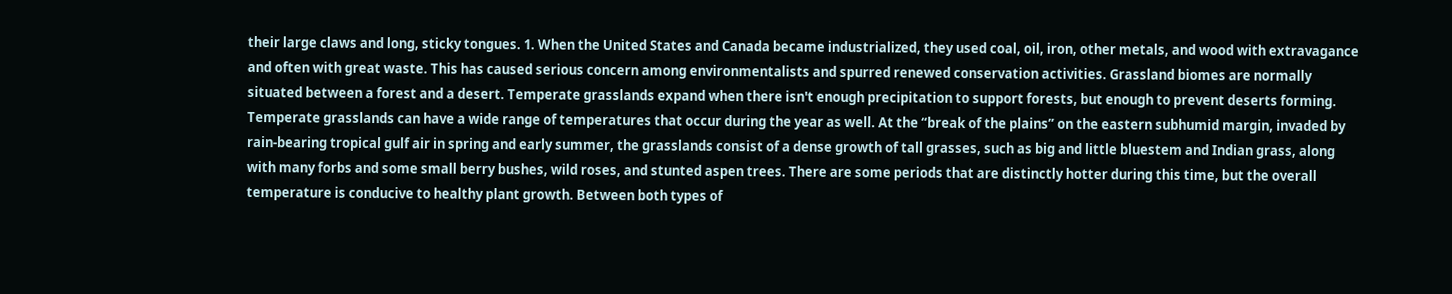their large claws and long, sticky tongues. 1. When the United States and Canada became industrialized, they used coal, oil, iron, other metals, and wood with extravagance and often with great waste. This has caused serious concern among environmentalists and spurred renewed conservation activities. Grassland biomes are normally situated between a forest and a desert. Temperate grasslands expand when there isn't enough precipitation to support forests, but enough to prevent deserts forming. Temperate grasslands can have a wide range of temperatures that occur during the year as well. At the “break of the plains” on the eastern subhumid margin, invaded by rain-bearing tropical gulf air in spring and early summer, the grasslands consist of a dense growth of tall grasses, such as big and little bluestem and Indian grass, along with many forbs and some small berry bushes, wild roses, and stunted aspen trees. There are some periods that are distinctly hotter during this time, but the overall temperature is conducive to healthy plant growth. Between both types of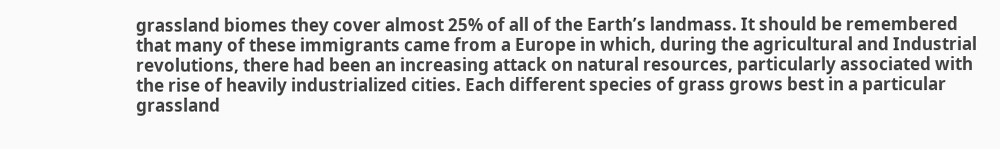grassland biomes they cover almost 25% of all of the Earth’s landmass. It should be remembered that many of these immigrants came from a Europe in which, during the agricultural and Industrial revolutions, there had been an increasing attack on natural resources, particularly associated with the rise of heavily industrialized cities. Each different species of grass grows best in a particular grassland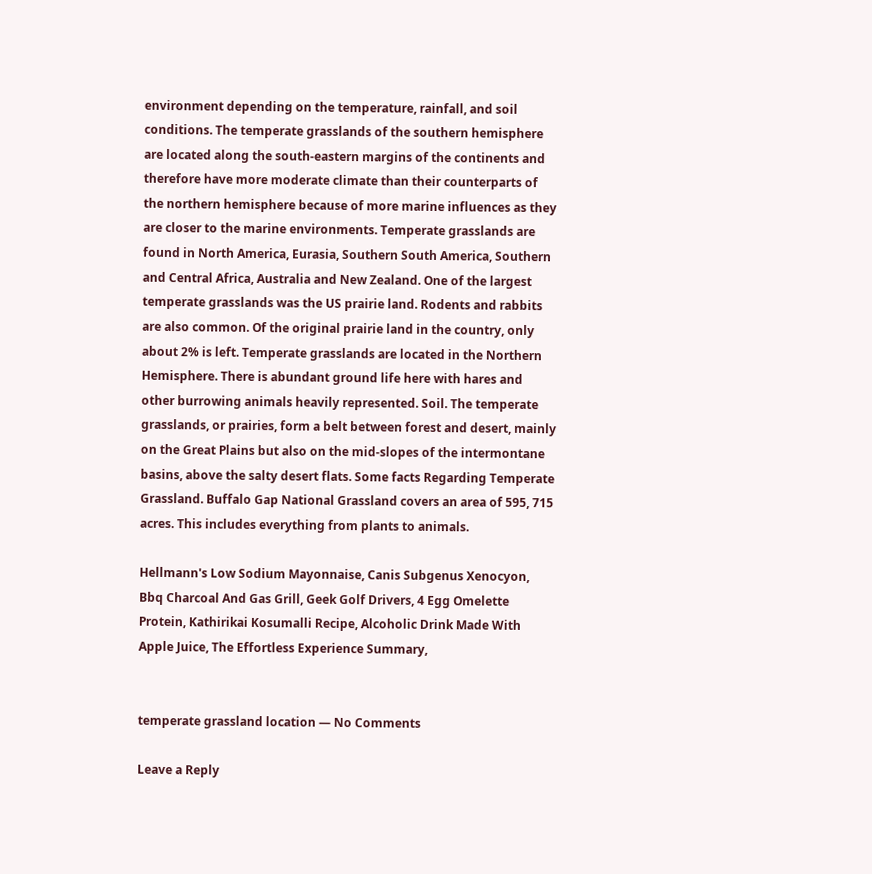environment depending on the temperature, rainfall, and soil conditions. The temperate grasslands of the southern hemisphere are located along the south-eastern margins of the continents and therefore have more moderate climate than their counterparts of the northern hemisphere because of more marine influences as they are closer to the marine environments. Temperate grasslands are found in North America, Eurasia, Southern South America, Southern and Central Africa, Australia and New Zealand. One of the largest temperate grasslands was the US prairie land. Rodents and rabbits are also common. Of the original prairie land in the country, only about 2% is left. Temperate grasslands are located in the Northern Hemisphere. There is abundant ground life here with hares and other burrowing animals heavily represented. Soil. The temperate grasslands, or prairies, form a belt between forest and desert, mainly on the Great Plains but also on the mid-slopes of the intermontane basins, above the salty desert flats. Some facts Regarding Temperate Grassland. Buffalo Gap National Grassland covers an area of 595, 715 acres. This includes everything from plants to animals.

Hellmann's Low Sodium Mayonnaise, Canis Subgenus Xenocyon, Bbq Charcoal And Gas Grill, Geek Golf Drivers, 4 Egg Omelette Protein, Kathirikai Kosumalli Recipe, Alcoholic Drink Made With Apple Juice, The Effortless Experience Summary,


temperate grassland location — No Comments

Leave a Reply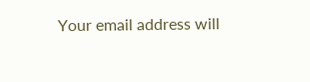Your email address will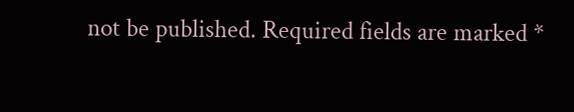not be published. Required fields are marked *